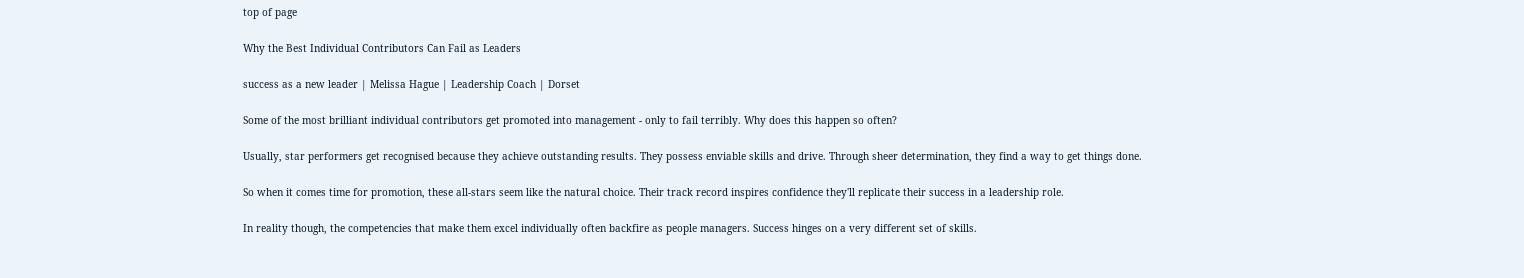top of page

Why the Best Individual Contributors Can Fail as Leaders

success as a new leader | Melissa Hague | Leadership Coach | Dorset

Some of the most brilliant individual contributors get promoted into management - only to fail terribly. Why does this happen so often?

Usually, star performers get recognised because they achieve outstanding results. They possess enviable skills and drive. Through sheer determination, they find a way to get things done.

So when it comes time for promotion, these all-stars seem like the natural choice. Their track record inspires confidence they'll replicate their success in a leadership role.

In reality though, the competencies that make them excel individually often backfire as people managers. Success hinges on a very different set of skills.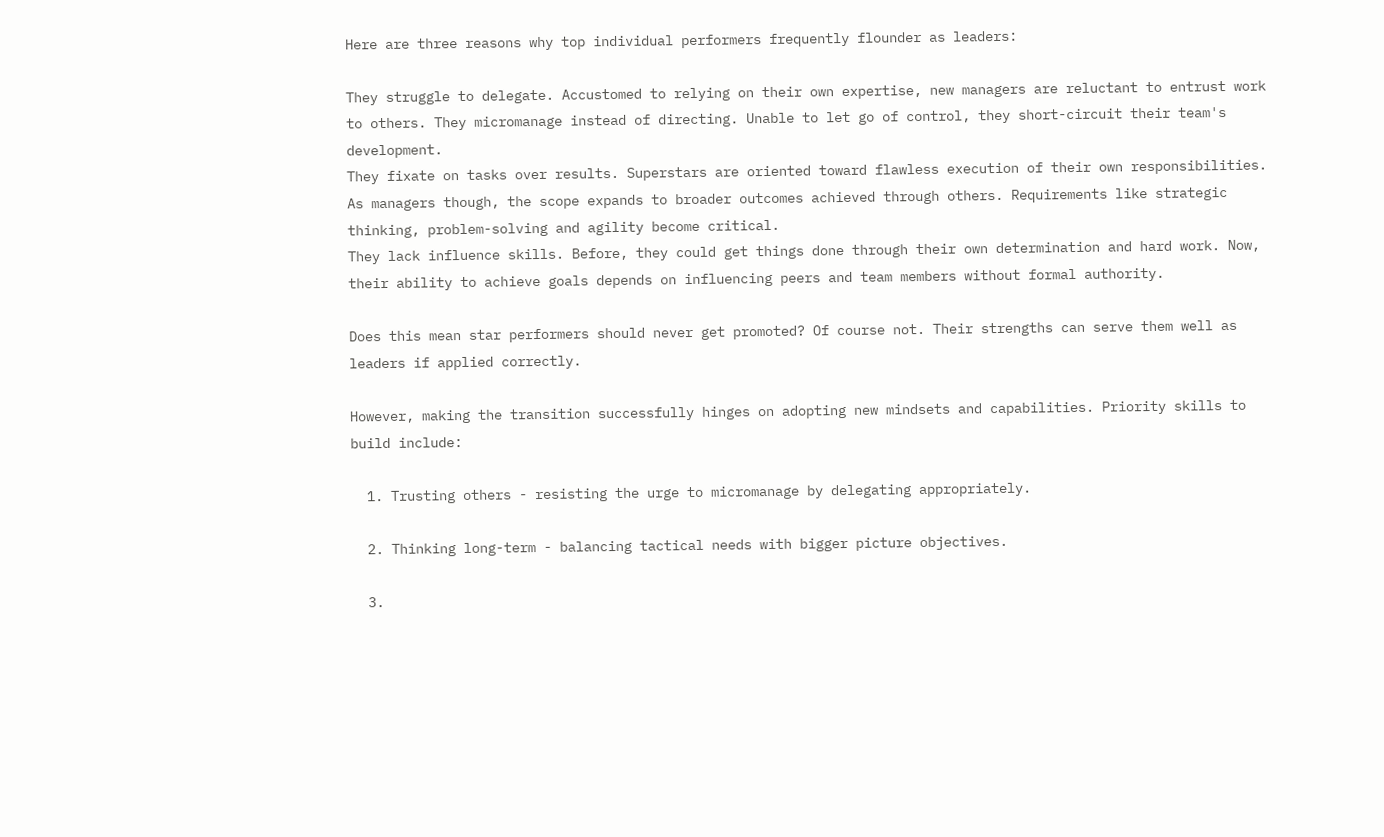Here are three reasons why top individual performers frequently flounder as leaders:

They struggle to delegate. Accustomed to relying on their own expertise, new managers are reluctant to entrust work to others. They micromanage instead of directing. Unable to let go of control, they short-circuit their team's development.
They fixate on tasks over results. Superstars are oriented toward flawless execution of their own responsibilities. As managers though, the scope expands to broader outcomes achieved through others. Requirements like strategic thinking, problem-solving and agility become critical.
They lack influence skills. Before, they could get things done through their own determination and hard work. Now, their ability to achieve goals depends on influencing peers and team members without formal authority.

Does this mean star performers should never get promoted? Of course not. Their strengths can serve them well as leaders if applied correctly.

However, making the transition successfully hinges on adopting new mindsets and capabilities. Priority skills to build include:

  1. Trusting others - resisting the urge to micromanage by delegating appropriately.

  2. Thinking long-term - balancing tactical needs with bigger picture objectives.

  3.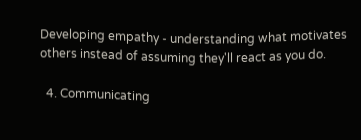Developing empathy - understanding what motivates others instead of assuming they'll react as you do.

  4. Communicating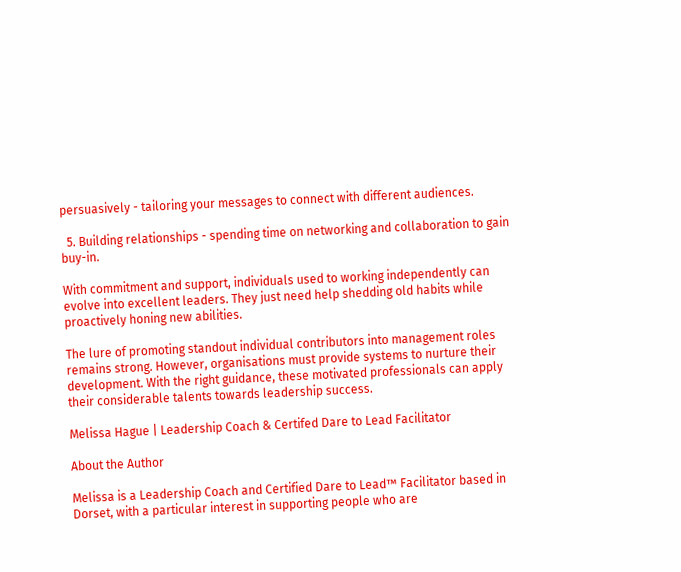persuasively - tailoring your messages to connect with different audiences.

  5. Building relationships - spending time on networking and collaboration to gain buy-in.

With commitment and support, individuals used to working independently can evolve into excellent leaders. They just need help shedding old habits while proactively honing new abilities.

The lure of promoting standout individual contributors into management roles remains strong. However, organisations must provide systems to nurture their development. With the right guidance, these motivated professionals can apply their considerable talents towards leadership success.

Melissa Hague | Leadership Coach & Certifed Dare to Lead Facilitator

About the Author

Melissa is a Leadership Coach and Certified Dare to Lead™ Facilitator based in Dorset, with a particular interest in supporting people who are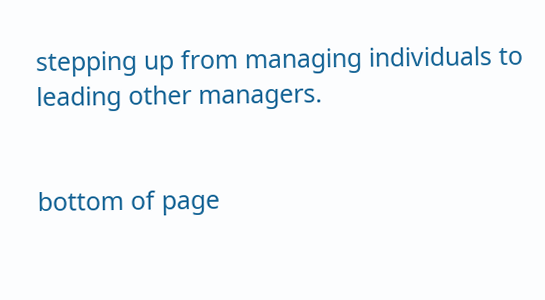stepping up from managing individuals to leading other managers.


bottom of page